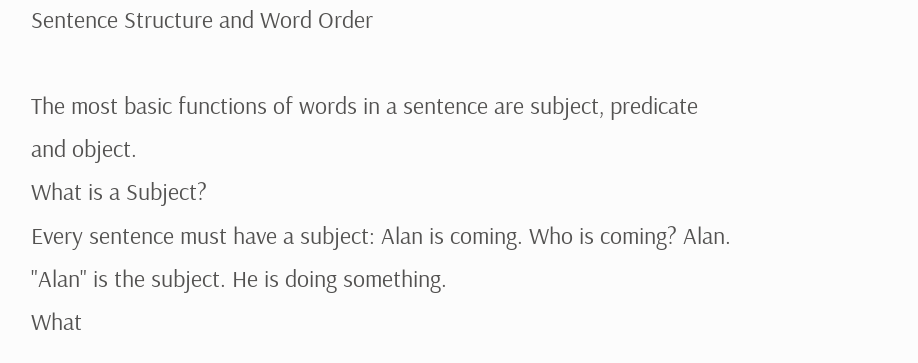Sentence Structure and Word Order

The most basic functions of words in a sentence are subject, predicate and object.
What is a Subject?
Every sentence must have a subject: Alan is coming. Who is coming? Alan.
"Alan" is the subject. He is doing something.
What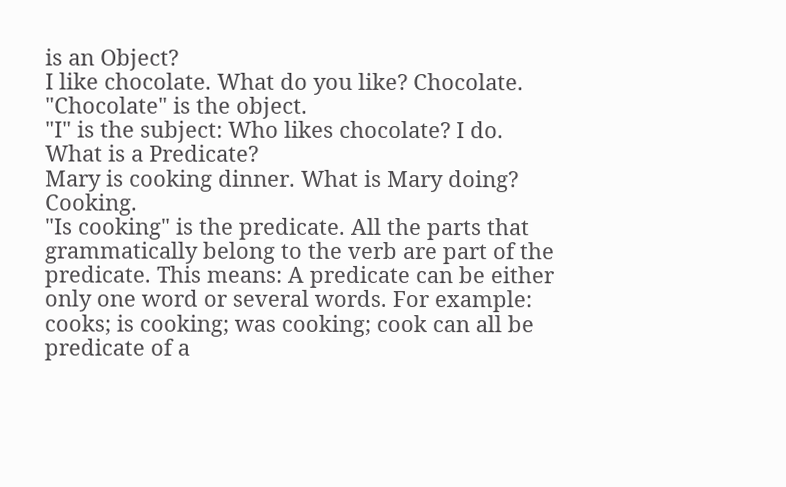is an Object?
I like chocolate. What do you like? Chocolate.
"Chocolate" is the object.
"I" is the subject: Who likes chocolate? I do.
What is a Predicate?
Mary is cooking dinner. What is Mary doing? Cooking.
"Is cooking" is the predicate. All the parts that grammatically belong to the verb are part of the predicate. This means: A predicate can be either only one word or several words. For example: cooks; is cooking; was cooking; cook can all be predicate of a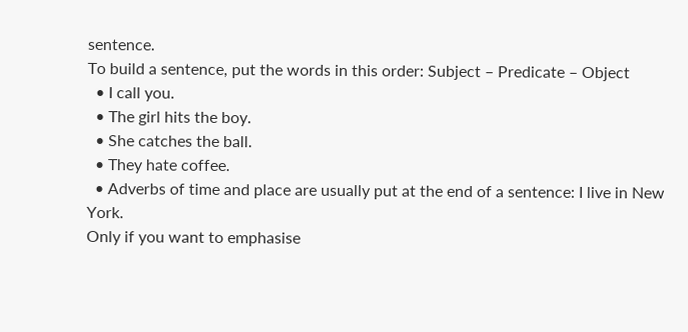sentence.
To build a sentence, put the words in this order: Subject – Predicate – Object
  • I call you.
  • The girl hits the boy.
  • She catches the ball.
  • They hate coffee.
  • Adverbs of time and place are usually put at the end of a sentence: I live in New York.
Only if you want to emphasise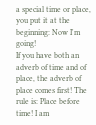a special time or place, you put it at the beginning: Now I'm going!
If you have both an adverb of time and of place, the adverb of place comes first! The rule is: Place before time! I am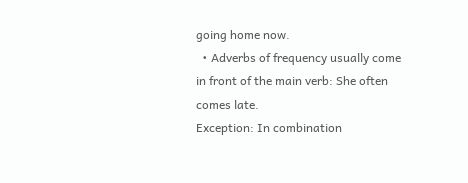going home now.
  • Adverbs of frequency usually come in front of the main verb: She often comes late.
Exception: In combination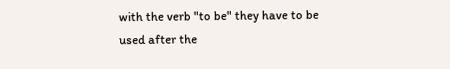with the verb "to be" they have to be used after the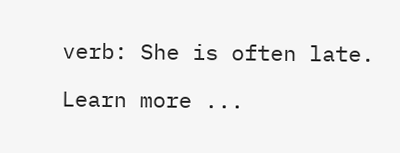verb: She is often late.

Learn more ...